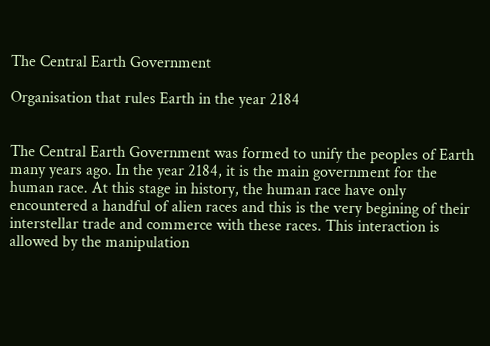The Central Earth Government

Organisation that rules Earth in the year 2184


The Central Earth Government was formed to unify the peoples of Earth many years ago. In the year 2184, it is the main government for the human race. At this stage in history, the human race have only encountered a handful of alien races and this is the very begining of their interstellar trade and commerce with these races. This interaction is allowed by the manipulation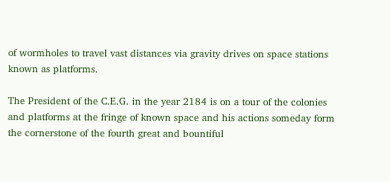of wormholes to travel vast distances via gravity drives on space stations known as platforms.

The President of the C.E.G. in the year 2184 is on a tour of the colonies and platforms at the fringe of known space and his actions someday form the cornerstone of the fourth great and bountiful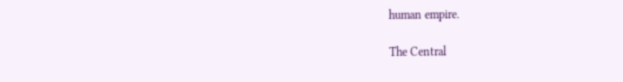human empire.

The Central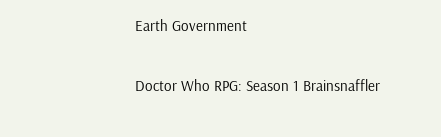Earth Government

Doctor Who RPG: Season 1 Brainsnaffler